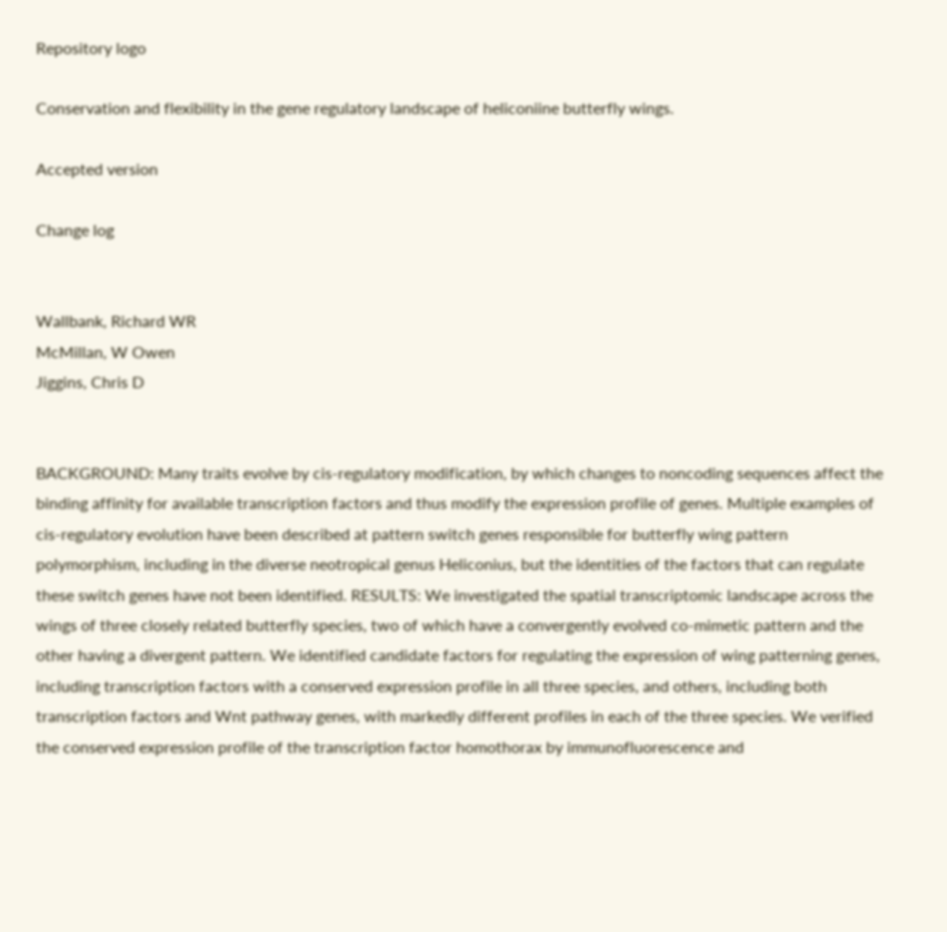Repository logo

Conservation and flexibility in the gene regulatory landscape of heliconiine butterfly wings.

Accepted version

Change log


Wallbank, Richard WR
McMillan, W Owen
Jiggins, Chris D


BACKGROUND: Many traits evolve by cis-regulatory modification, by which changes to noncoding sequences affect the binding affinity for available transcription factors and thus modify the expression profile of genes. Multiple examples of cis-regulatory evolution have been described at pattern switch genes responsible for butterfly wing pattern polymorphism, including in the diverse neotropical genus Heliconius, but the identities of the factors that can regulate these switch genes have not been identified. RESULTS: We investigated the spatial transcriptomic landscape across the wings of three closely related butterfly species, two of which have a convergently evolved co-mimetic pattern and the other having a divergent pattern. We identified candidate factors for regulating the expression of wing patterning genes, including transcription factors with a conserved expression profile in all three species, and others, including both transcription factors and Wnt pathway genes, with markedly different profiles in each of the three species. We verified the conserved expression profile of the transcription factor homothorax by immunofluorescence and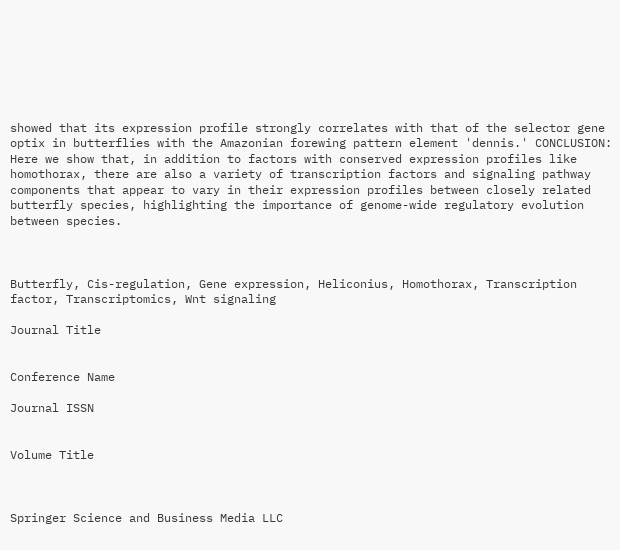showed that its expression profile strongly correlates with that of the selector gene optix in butterflies with the Amazonian forewing pattern element 'dennis.' CONCLUSION: Here we show that, in addition to factors with conserved expression profiles like homothorax, there are also a variety of transcription factors and signaling pathway components that appear to vary in their expression profiles between closely related butterfly species, highlighting the importance of genome-wide regulatory evolution between species.



Butterfly, Cis-regulation, Gene expression, Heliconius, Homothorax, Transcription factor, Transcriptomics, Wnt signaling

Journal Title


Conference Name

Journal ISSN


Volume Title



Springer Science and Business Media LLC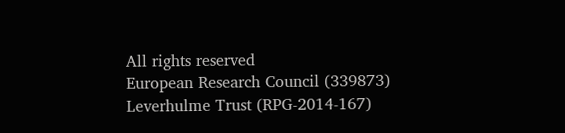All rights reserved
European Research Council (339873)
Leverhulme Trust (RPG-2014-167)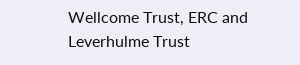Wellcome Trust, ERC and Leverhulme Trust